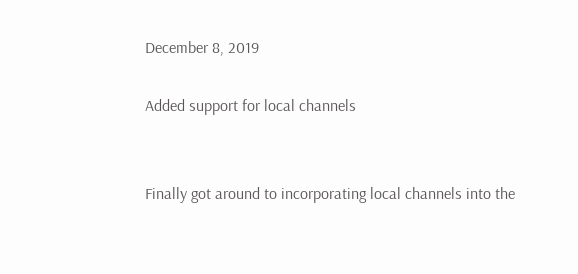December 8, 2019

Added support for local channels


Finally got around to incorporating local channels into the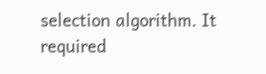selection algorithm. It required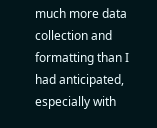much more data collection and formatting than I had anticipated, especially with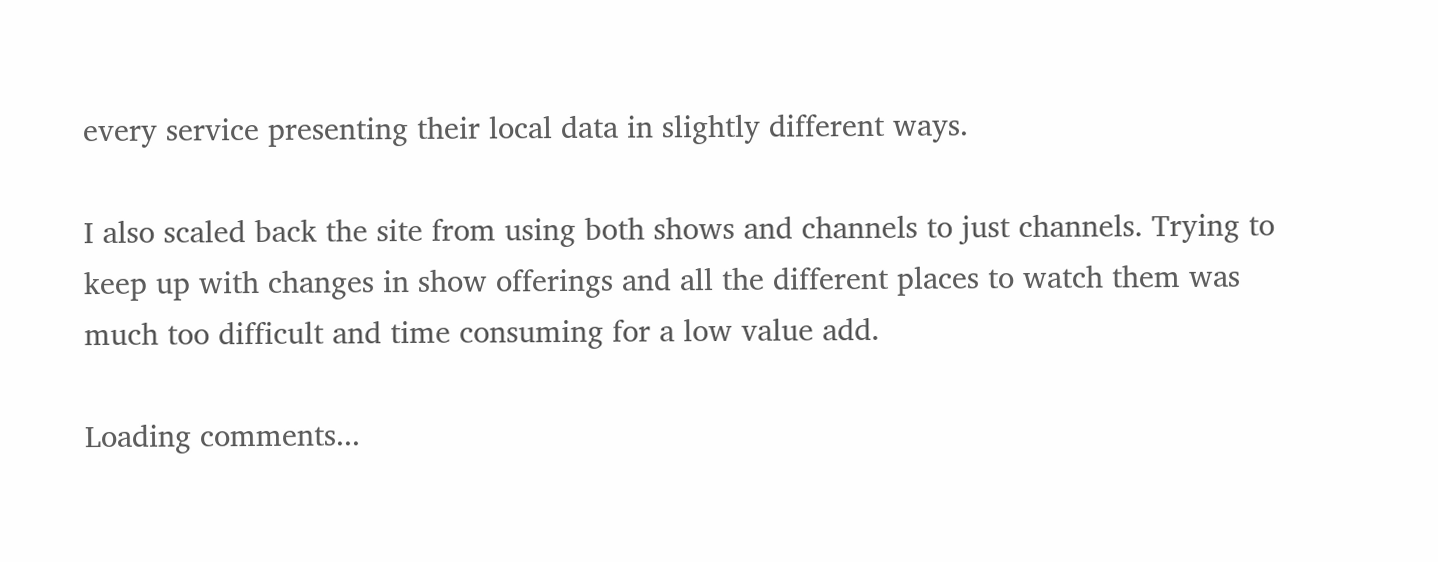every service presenting their local data in slightly different ways.

I also scaled back the site from using both shows and channels to just channels. Trying to keep up with changes in show offerings and all the different places to watch them was much too difficult and time consuming for a low value add.

Loading comments...